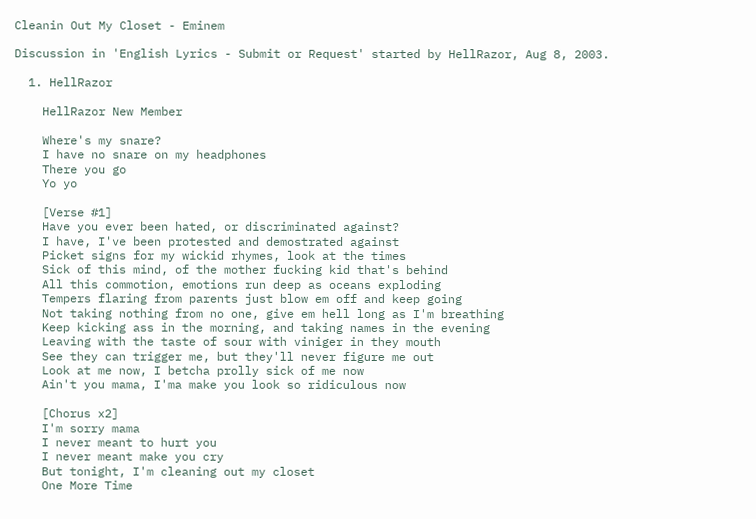Cleanin Out My Closet - Eminem

Discussion in 'English Lyrics - Submit or Request' started by HellRazor, Aug 8, 2003.

  1. HellRazor

    HellRazor New Member

    Where's my snare?
    I have no snare on my headphones
    There you go
    Yo yo

    [Verse #1]
    Have you ever been hated, or discriminated against?
    I have, I've been protested and demostrated against
    Picket signs for my wickid rhymes, look at the times
    Sick of this mind, of the mother fucking kid that's behind
    All this commotion, emotions run deep as oceans exploding
    Tempers flaring from parents just blow em off and keep going
    Not taking nothing from no one, give em hell long as I'm breathing
    Keep kicking ass in the morning, and taking names in the evening
    Leaving with the taste of sour with viniger in they mouth
    See they can trigger me, but they'll never figure me out
    Look at me now, I betcha prolly sick of me now
    Ain't you mama, I'ma make you look so ridiculous now

    [Chorus x2]
    I'm sorry mama
    I never meant to hurt you
    I never meant make you cry
    But tonight, I'm cleaning out my closet
    One More Time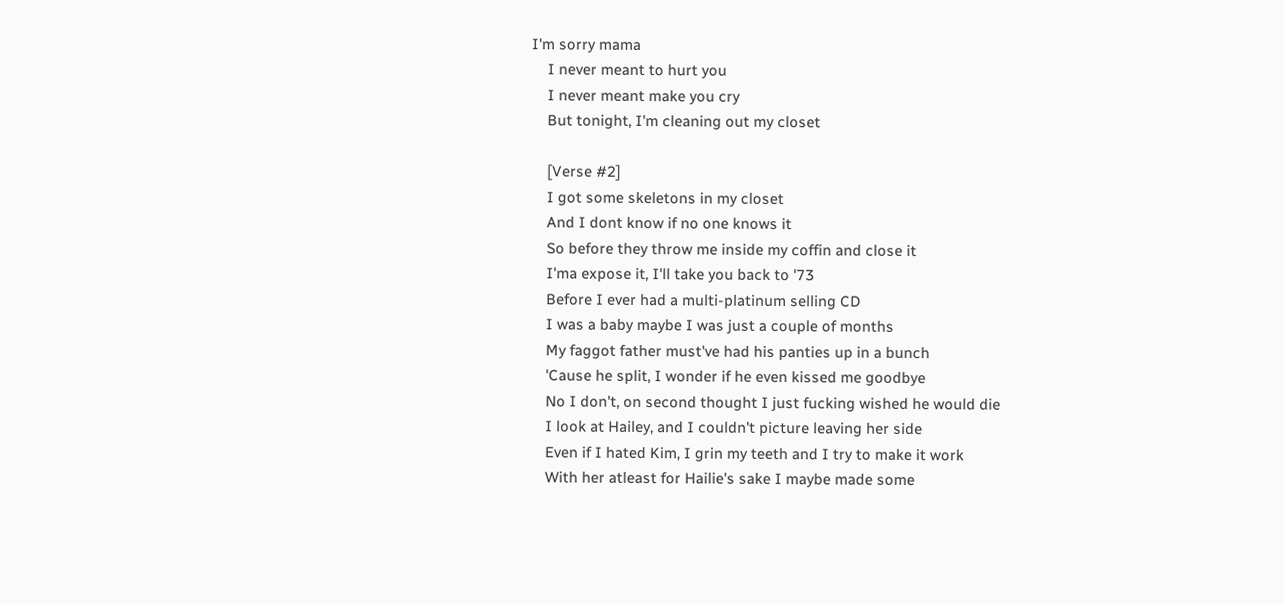I'm sorry mama
    I never meant to hurt you
    I never meant make you cry
    But tonight, I'm cleaning out my closet

    [Verse #2]
    I got some skeletons in my closet
    And I dont know if no one knows it
    So before they throw me inside my coffin and close it
    I'ma expose it, I'll take you back to '73
    Before I ever had a multi-platinum selling CD
    I was a baby maybe I was just a couple of months
    My faggot father must've had his panties up in a bunch
    'Cause he split, I wonder if he even kissed me goodbye
    No I don't, on second thought I just fucking wished he would die
    I look at Hailey, and I couldn't picture leaving her side
    Even if I hated Kim, I grin my teeth and I try to make it work
    With her atleast for Hailie's sake I maybe made some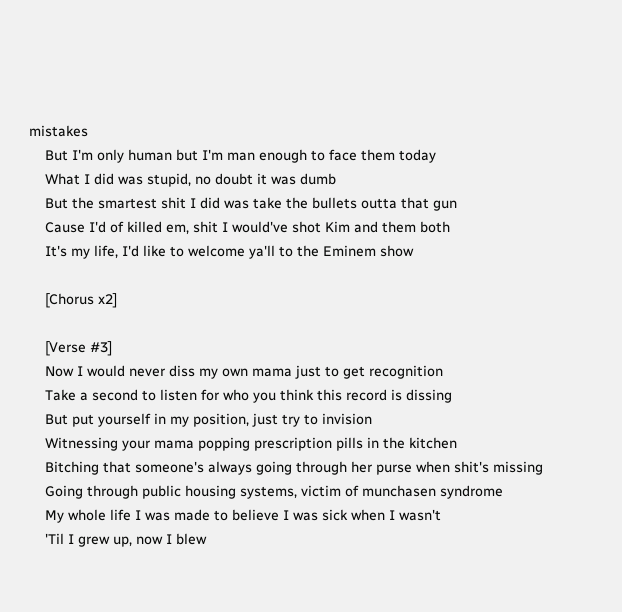mistakes
    But I'm only human but I'm man enough to face them today
    What I did was stupid, no doubt it was dumb
    But the smartest shit I did was take the bullets outta that gun
    Cause I'd of killed em, shit I would've shot Kim and them both
    It's my life, I'd like to welcome ya'll to the Eminem show

    [Chorus x2]

    [Verse #3]
    Now I would never diss my own mama just to get recognition
    Take a second to listen for who you think this record is dissing
    But put yourself in my position, just try to invision
    Witnessing your mama popping prescription pills in the kitchen
    Bitching that someone's always going through her purse when shit's missing
    Going through public housing systems, victim of munchasen syndrome
    My whole life I was made to believe I was sick when I wasn't
    'Til I grew up, now I blew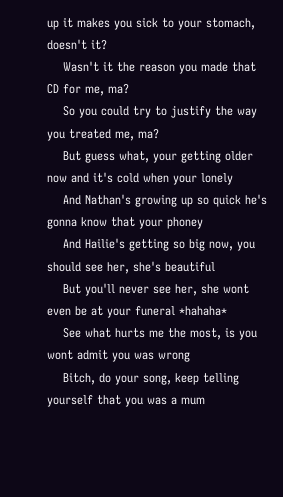up it makes you sick to your stomach, doesn't it?
    Wasn't it the reason you made that CD for me, ma?
    So you could try to justify the way you treated me, ma?
    But guess what, your getting older now and it's cold when your lonely
    And Nathan's growing up so quick he's gonna know that your phoney
    And Hailie's getting so big now, you should see her, she's beautiful
    But you'll never see her, she wont even be at your funeral *hahaha*
    See what hurts me the most, is you wont admit you was wrong
    Bitch, do your song, keep telling yourself that you was a mum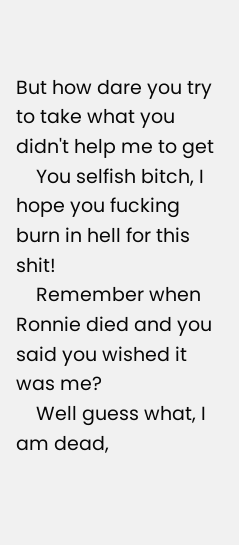But how dare you try to take what you didn't help me to get
    You selfish bitch, I hope you fucking burn in hell for this shit!
    Remember when Ronnie died and you said you wished it was me?
    Well guess what, I am dead,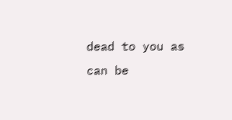dead to you as can be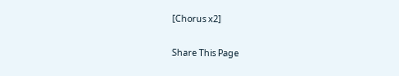[Chorus x2]

Share This Page